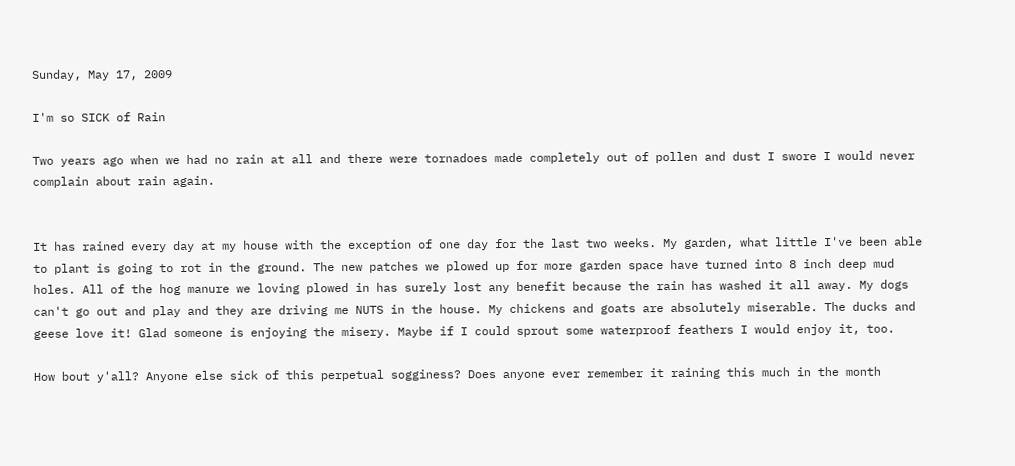Sunday, May 17, 2009

I'm so SICK of Rain

Two years ago when we had no rain at all and there were tornadoes made completely out of pollen and dust I swore I would never complain about rain again.


It has rained every day at my house with the exception of one day for the last two weeks. My garden, what little I've been able to plant is going to rot in the ground. The new patches we plowed up for more garden space have turned into 8 inch deep mud holes. All of the hog manure we loving plowed in has surely lost any benefit because the rain has washed it all away. My dogs can't go out and play and they are driving me NUTS in the house. My chickens and goats are absolutely miserable. The ducks and geese love it! Glad someone is enjoying the misery. Maybe if I could sprout some waterproof feathers I would enjoy it, too.

How bout y'all? Anyone else sick of this perpetual sogginess? Does anyone ever remember it raining this much in the month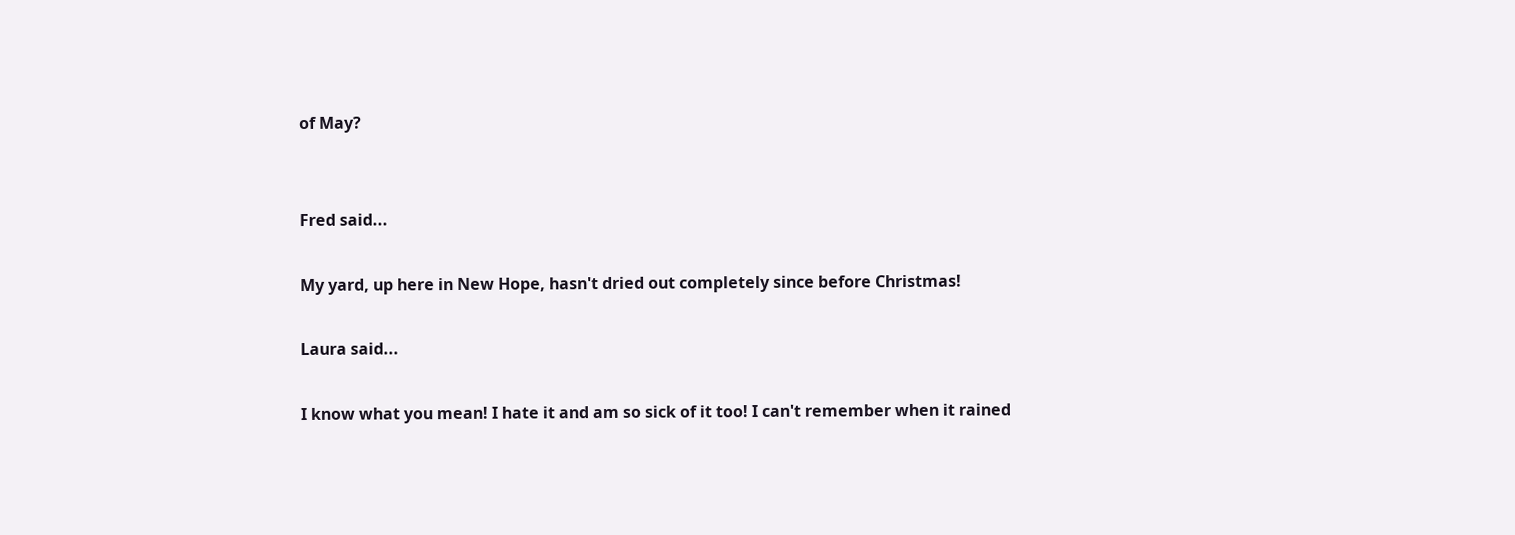of May?


Fred said...

My yard, up here in New Hope, hasn't dried out completely since before Christmas!

Laura said...

I know what you mean! I hate it and am so sick of it too! I can't remember when it rained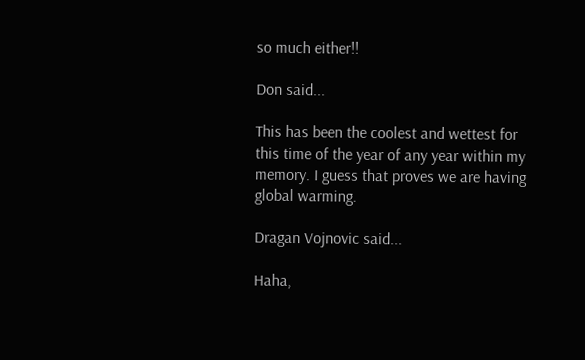so much either!!

Don said...

This has been the coolest and wettest for this time of the year of any year within my memory. I guess that proves we are having global warming.

Dragan Vojnovic said...

Haha,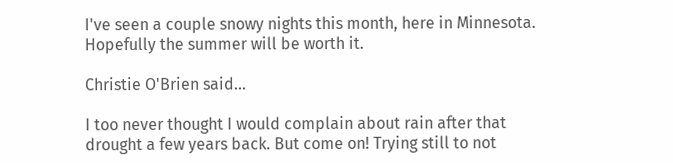I've seen a couple snowy nights this month, here in Minnesota. Hopefully the summer will be worth it.

Christie O'Brien said...

I too never thought I would complain about rain after that drought a few years back. But come on! Trying still to not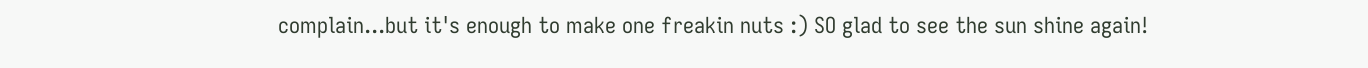complain...but it's enough to make one freakin nuts :) SO glad to see the sun shine again!